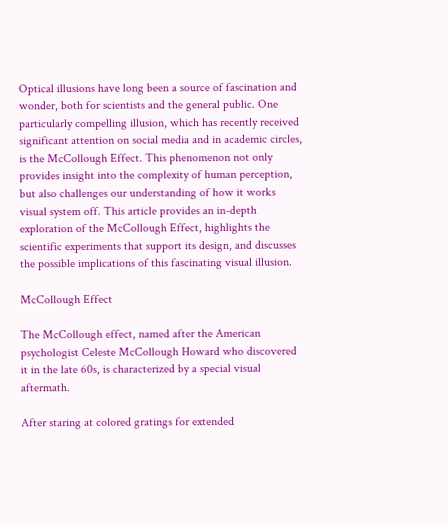Optical illusions have long been a source of fascination and wonder, both for scientists and the general public. One particularly compelling illusion, which has recently received significant attention on social media and in academic circles, is the McCollough Effect. This phenomenon not only provides insight into the complexity of human perception, but also challenges our understanding of how it works visual system off. This article provides an in-depth exploration of the McCollough Effect, highlights the scientific experiments that support its design, and discusses the possible implications of this fascinating visual illusion.

McCollough Effect

The McCollough effect, named after the American psychologist Celeste McCollough Howard who discovered it in the late 60s, is characterized by a special visual aftermath.

After staring at colored gratings for extended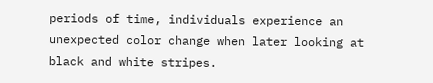periods of time, individuals experience an unexpected color change when later looking at black and white stripes.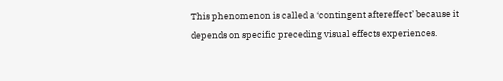This phenomenon is called a ‘contingent aftereffect’ because it depends on specific preceding visual effects experiences.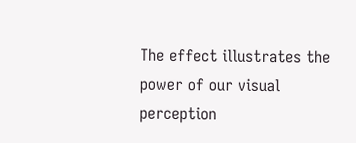The effect illustrates the power of our visual perception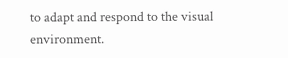to adapt and respond to the visual environment.